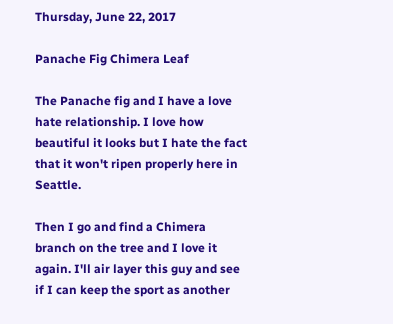Thursday, June 22, 2017

Panache Fig Chimera Leaf

The Panache fig and I have a love hate relationship. I love how beautiful it looks but I hate the fact that it won't ripen properly here in Seattle.

Then I go and find a Chimera branch on the tree and I love it again. I'll air layer this guy and see if I can keep the sport as another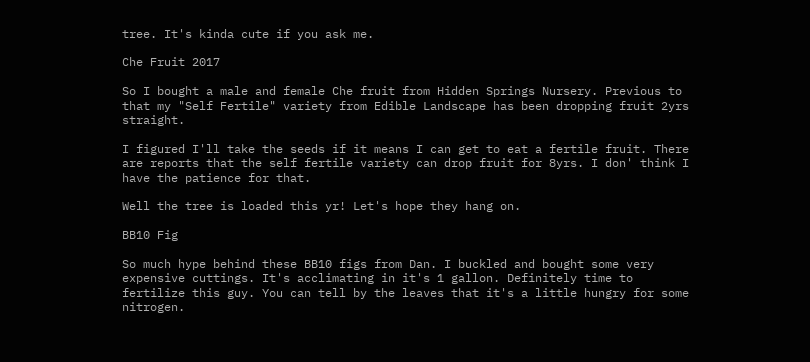tree. It's kinda cute if you ask me.

Che Fruit 2017

So I bought a male and female Che fruit from Hidden Springs Nursery. Previous to that my "Self Fertile" variety from Edible Landscape has been dropping fruit 2yrs straight.

I figured I'll take the seeds if it means I can get to eat a fertile fruit. There are reports that the self fertile variety can drop fruit for 8yrs. I don' think I have the patience for that.

Well the tree is loaded this yr! Let's hope they hang on.

BB10 Fig

So much hype behind these BB10 figs from Dan. I buckled and bought some very expensive cuttings. It's acclimating in it's 1 gallon. Definitely time to fertilize this guy. You can tell by the leaves that it's a little hungry for some nitrogen.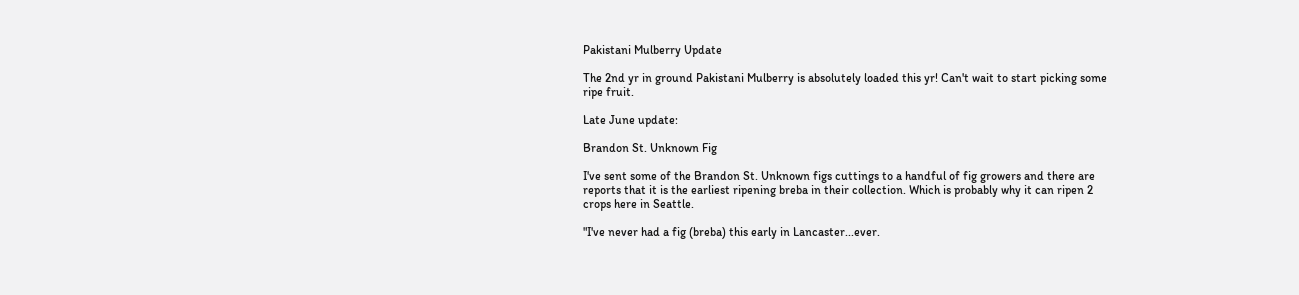Pakistani Mulberry Update

The 2nd yr in ground Pakistani Mulberry is absolutely loaded this yr! Can't wait to start picking some ripe fruit.

Late June update:

Brandon St. Unknown Fig

I've sent some of the Brandon St. Unknown figs cuttings to a handful of fig growers and there are reports that it is the earliest ripening breba in their collection. Which is probably why it can ripen 2 crops here in Seattle.

"I've never had a fig (breba) this early in Lancaster...ever.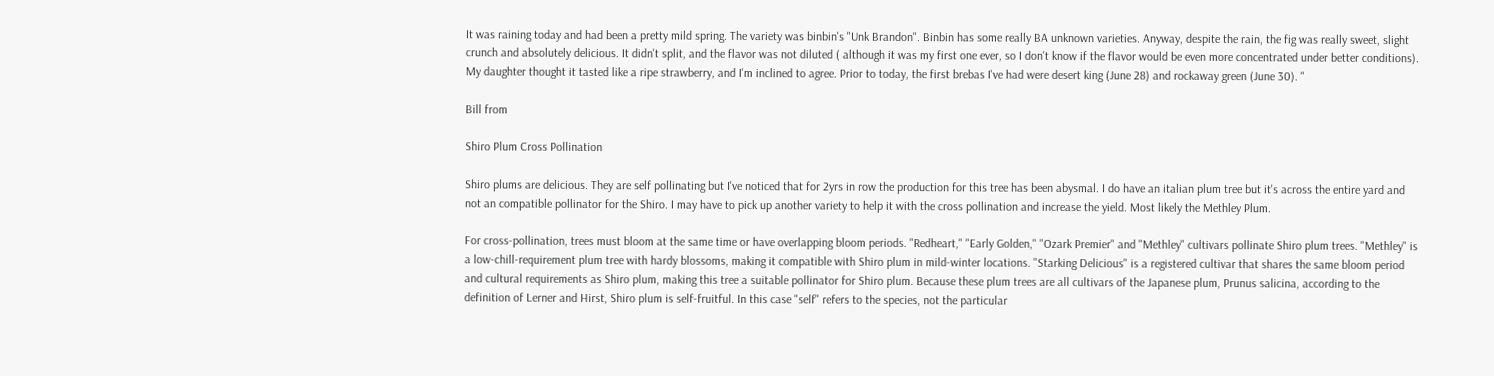It was raining today and had been a pretty mild spring. The variety was binbin's "Unk Brandon". Binbin has some really BA unknown varieties. Anyway, despite the rain, the fig was really sweet, slight crunch and absolutely delicious. It didn't split, and the flavor was not diluted ( although it was my first one ever, so I don't know if the flavor would be even more concentrated under better conditions). My daughter thought it tasted like a ripe strawberry, and I'm inclined to agree. Prior to today, the first brebas I've had were desert king (June 28) and rockaway green (June 30). "

Bill from

Shiro Plum Cross Pollination

Shiro plums are delicious. They are self pollinating but I've noticed that for 2yrs in row the production for this tree has been abysmal. I do have an italian plum tree but it's across the entire yard and not an compatible pollinator for the Shiro. I may have to pick up another variety to help it with the cross pollination and increase the yield. Most likely the Methley Plum.

For cross-pollination, trees must bloom at the same time or have overlapping bloom periods. "Redheart," "Early Golden," "Ozark Premier" and "Methley" cultivars pollinate Shiro plum trees. "Methley" is a low-chill-requirement plum tree with hardy blossoms, making it compatible with Shiro plum in mild-winter locations. "Starking Delicious" is a registered cultivar that shares the same bloom period and cultural requirements as Shiro plum, making this tree a suitable pollinator for Shiro plum. Because these plum trees are all cultivars of the Japanese plum, Prunus salicina, according to the definition of Lerner and Hirst, Shiro plum is self-fruitful. In this case "self" refers to the species, not the particular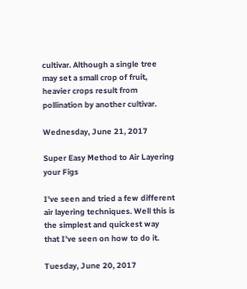cultivar. Although a single tree may set a small crop of fruit, heavier crops result from pollination by another cultivar.

Wednesday, June 21, 2017

Super Easy Method to Air Layering your Figs

I've seen and tried a few different air layering techniques. Well this is the simplest and quickest way that I've seen on how to do it.

Tuesday, June 20, 2017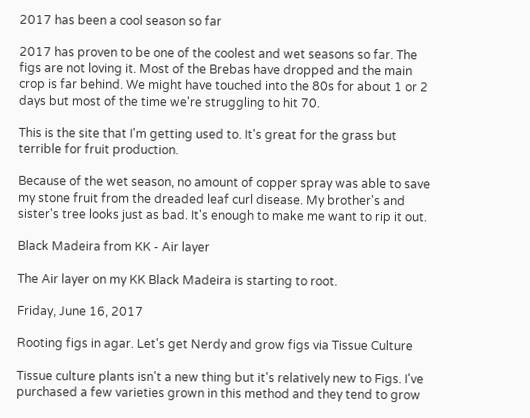2017 has been a cool season so far

2017 has proven to be one of the coolest and wet seasons so far. The figs are not loving it. Most of the Brebas have dropped and the main crop is far behind. We might have touched into the 80s for about 1 or 2 days but most of the time we're struggling to hit 70.

This is the site that I'm getting used to. It's great for the grass but terrible for fruit production.

Because of the wet season, no amount of copper spray was able to save my stone fruit from the dreaded leaf curl disease. My brother's and sister's tree looks just as bad. It's enough to make me want to rip it out.

Black Madeira from KK - Air layer

The Air layer on my KK Black Madeira is starting to root.

Friday, June 16, 2017

Rooting figs in agar. Let's get Nerdy and grow figs via Tissue Culture

Tissue culture plants isn't a new thing but it's relatively new to Figs. I've purchased a few varieties grown in this method and they tend to grow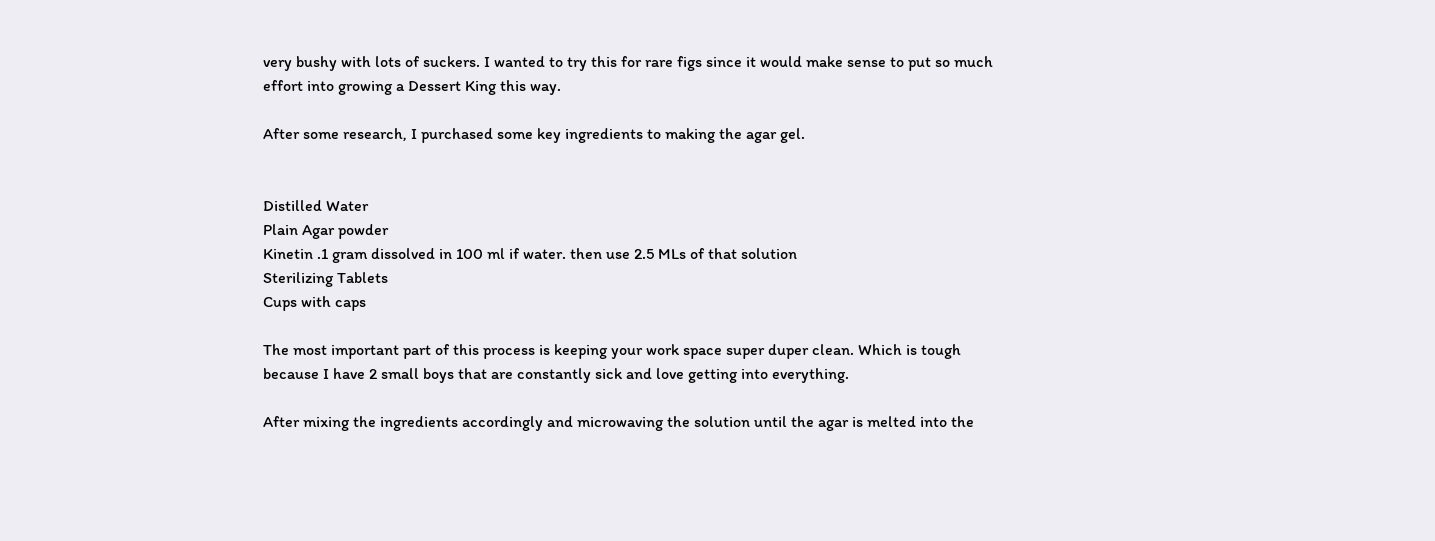very bushy with lots of suckers. I wanted to try this for rare figs since it would make sense to put so much effort into growing a Dessert King this way.

After some research, I purchased some key ingredients to making the agar gel.


Distilled Water
Plain Agar powder
Kinetin .1 gram dissolved in 100 ml if water. then use 2.5 MLs of that solution
Sterilizing Tablets
Cups with caps

The most important part of this process is keeping your work space super duper clean. Which is tough because I have 2 small boys that are constantly sick and love getting into everything.

After mixing the ingredients accordingly and microwaving the solution until the agar is melted into the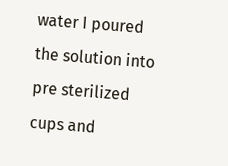water I poured the solution into pre sterilized cups and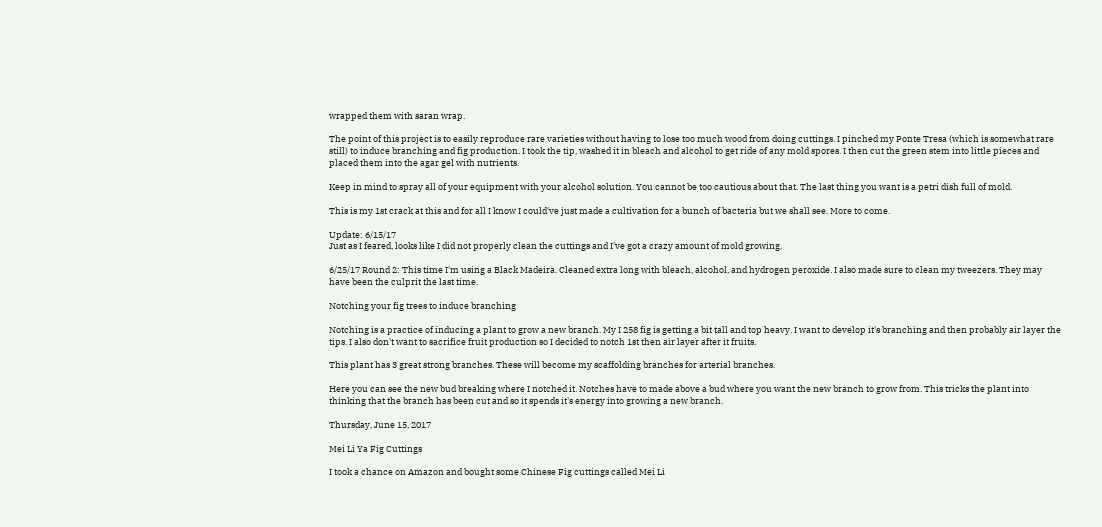wrapped them with saran wrap.

The point of this project is to easily reproduce rare varieties without having to lose too much wood from doing cuttings. I pinched my Ponte Tresa (which is somewhat rare still) to induce branching and fig production. I took the tip, washed it in bleach and alcohol to get ride of any mold spores. I then cut the green stem into little pieces and placed them into the agar gel with nutrients.

Keep in mind to spray all of your equipment with your alcohol solution. You cannot be too cautious about that. The last thing you want is a petri dish full of mold.

This is my 1st crack at this and for all I know I could've just made a cultivation for a bunch of bacteria but we shall see. More to come.

Update: 6/15/17
Just as I feared, looks like I did not properly clean the cuttings and I've got a crazy amount of mold growing.

6/25/17 Round 2: This time I'm using a Black Madeira. Cleaned extra long with bleach, alcohol, and hydrogen peroxide. I also made sure to clean my tweezers. They may have been the culprit the last time.

Notching your fig trees to induce branching

Notching is a practice of inducing a plant to grow a new branch. My I 258 fig is getting a bit tall and top heavy. I want to develop it's branching and then probably air layer the tips. I also don't want to sacrifice fruit production so I decided to notch 1st then air layer after it fruits.

This plant has 3 great strong branches. These will become my scaffolding branches for arterial branches.

Here you can see the new bud breaking where I notched it. Notches have to made above a bud where you want the new branch to grow from. This tricks the plant into thinking that the branch has been cut and so it spends it's energy into growing a new branch.

Thursday, June 15, 2017

Mei Li Ya Fig Cuttings

I took a chance on Amazon and bought some Chinese Fig cuttings called Mei Li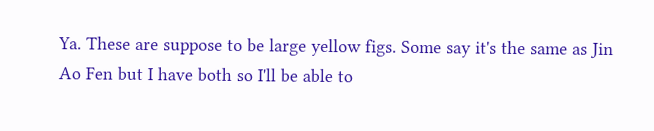Ya. These are suppose to be large yellow figs. Some say it's the same as Jin Ao Fen but I have both so I'll be able to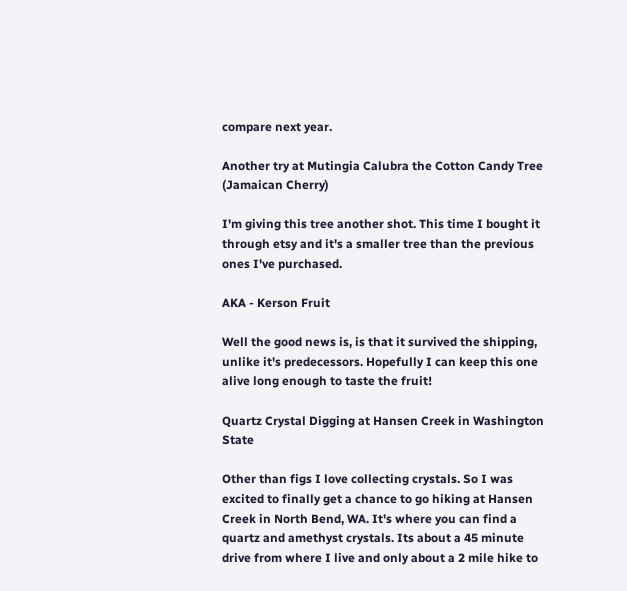compare next year.

Another try at Mutingia Calubra the Cotton Candy Tree (Jamaican Cherry)

I'm giving this tree another shot. This time I bought it through etsy and it's a smaller tree than the previous ones I've purchased.

AKA - Kerson Fruit

Well the good news is, is that it survived the shipping, unlike it's predecessors. Hopefully I can keep this one alive long enough to taste the fruit!

Quartz Crystal Digging at Hansen Creek in Washington State

Other than figs I love collecting crystals. So I was excited to finally get a chance to go hiking at Hansen Creek in North Bend, WA. It's where you can find a quartz and amethyst crystals. Its about a 45 minute drive from where I live and only about a 2 mile hike to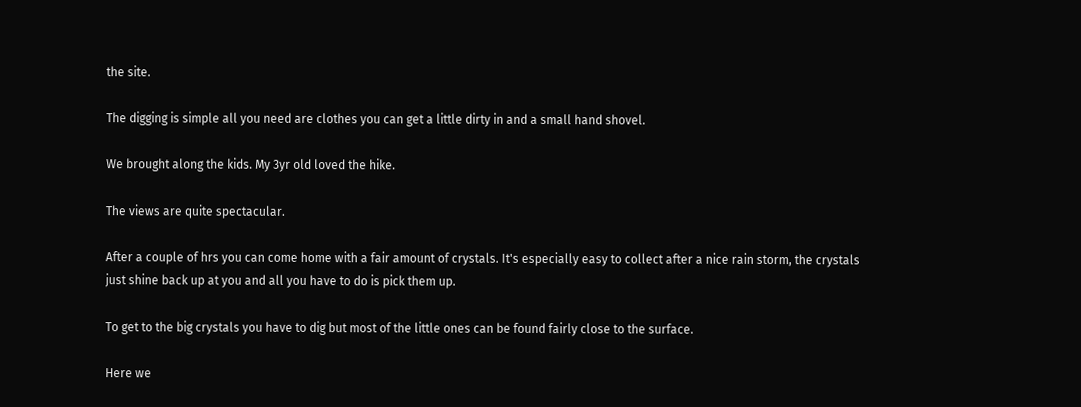the site.

The digging is simple all you need are clothes you can get a little dirty in and a small hand shovel.

We brought along the kids. My 3yr old loved the hike.

The views are quite spectacular.

After a couple of hrs you can come home with a fair amount of crystals. It's especially easy to collect after a nice rain storm, the crystals just shine back up at you and all you have to do is pick them up.

To get to the big crystals you have to dig but most of the little ones can be found fairly close to the surface.

Here we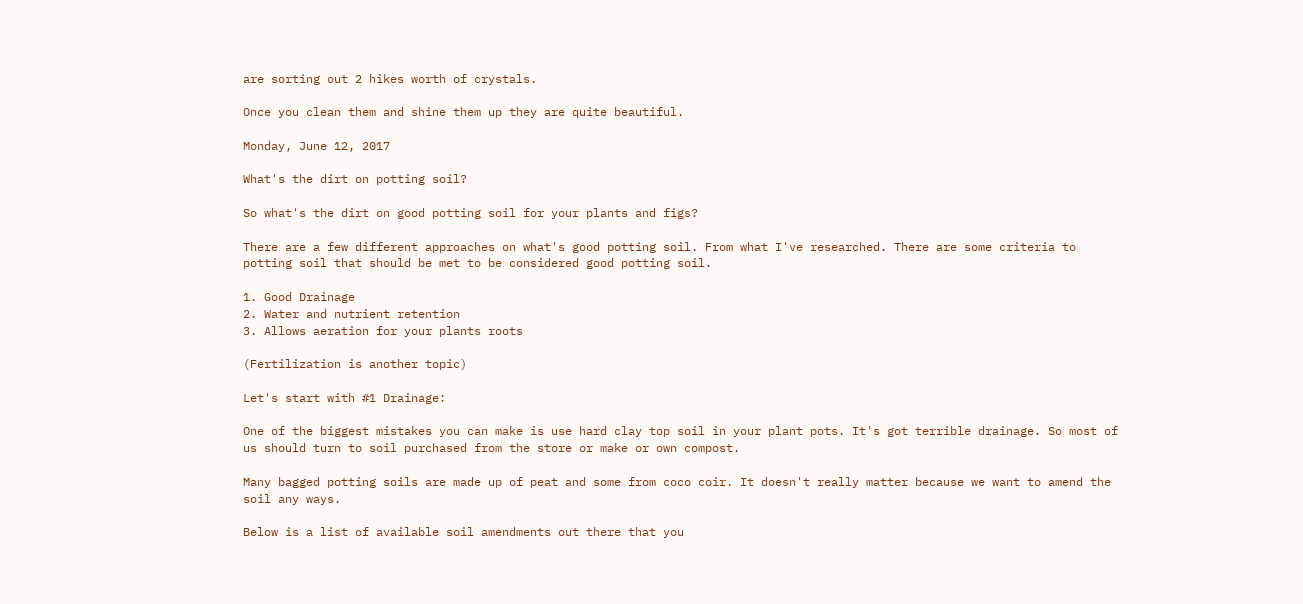are sorting out 2 hikes worth of crystals.

Once you clean them and shine them up they are quite beautiful.

Monday, June 12, 2017

What's the dirt on potting soil?

So what's the dirt on good potting soil for your plants and figs?

There are a few different approaches on what's good potting soil. From what I've researched. There are some criteria to potting soil that should be met to be considered good potting soil.

1. Good Drainage
2. Water and nutrient retention
3. Allows aeration for your plants roots

(Fertilization is another topic)

Let's start with #1 Drainage:

One of the biggest mistakes you can make is use hard clay top soil in your plant pots. It's got terrible drainage. So most of us should turn to soil purchased from the store or make or own compost.

Many bagged potting soils are made up of peat and some from coco coir. It doesn't really matter because we want to amend the soil any ways.

Below is a list of available soil amendments out there that you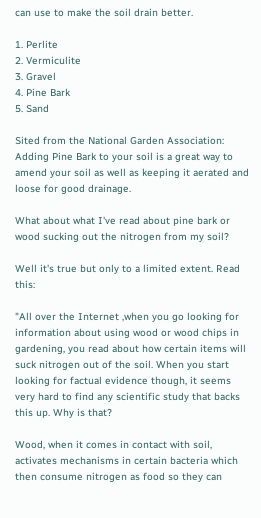can use to make the soil drain better.

1. Perlite
2. Vermiculite
3. Gravel
4. Pine Bark
5. Sand

Sited from the National Garden Association: Adding Pine Bark to your soil is a great way to amend your soil as well as keeping it aerated and loose for good drainage.

What about what I've read about pine bark or wood sucking out the nitrogen from my soil?

Well it's true but only to a limited extent. Read this:

"All over the Internet ,when you go looking for information about using wood or wood chips in gardening, you read about how certain items will suck nitrogen out of the soil. When you start looking for factual evidence though, it seems very hard to find any scientific study that backs this up. Why is that?

Wood, when it comes in contact with soil, activates mechanisms in certain bacteria which then consume nitrogen as food so they can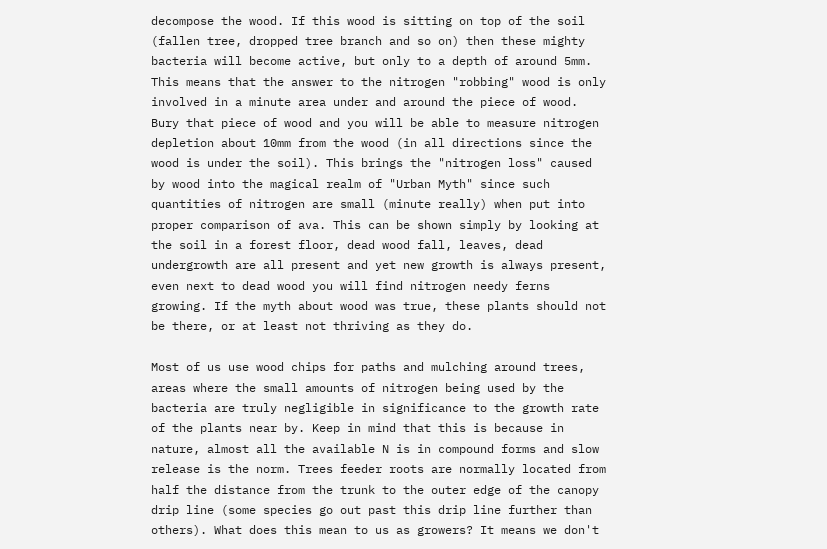decompose the wood. If this wood is sitting on top of the soil (fallen tree, dropped tree branch and so on) then these mighty bacteria will become active, but only to a depth of around 5mm. This means that the answer to the nitrogen "robbing" wood is only involved in a minute area under and around the piece of wood. Bury that piece of wood and you will be able to measure nitrogen depletion about 10mm from the wood (in all directions since the wood is under the soil). This brings the "nitrogen loss" caused by wood into the magical realm of "Urban Myth" since such quantities of nitrogen are small (minute really) when put into proper comparison of ava. This can be shown simply by looking at the soil in a forest floor, dead wood fall, leaves, dead undergrowth are all present and yet new growth is always present, even next to dead wood you will find nitrogen needy ferns growing. If the myth about wood was true, these plants should not be there, or at least not thriving as they do.

Most of us use wood chips for paths and mulching around trees, areas where the small amounts of nitrogen being used by the bacteria are truly negligible in significance to the growth rate of the plants near by. Keep in mind that this is because in nature, almost all the available N is in compound forms and slow release is the norm. Trees feeder roots are normally located from half the distance from the trunk to the outer edge of the canopy drip line (some species go out past this drip line further than others). What does this mean to us as growers? It means we don't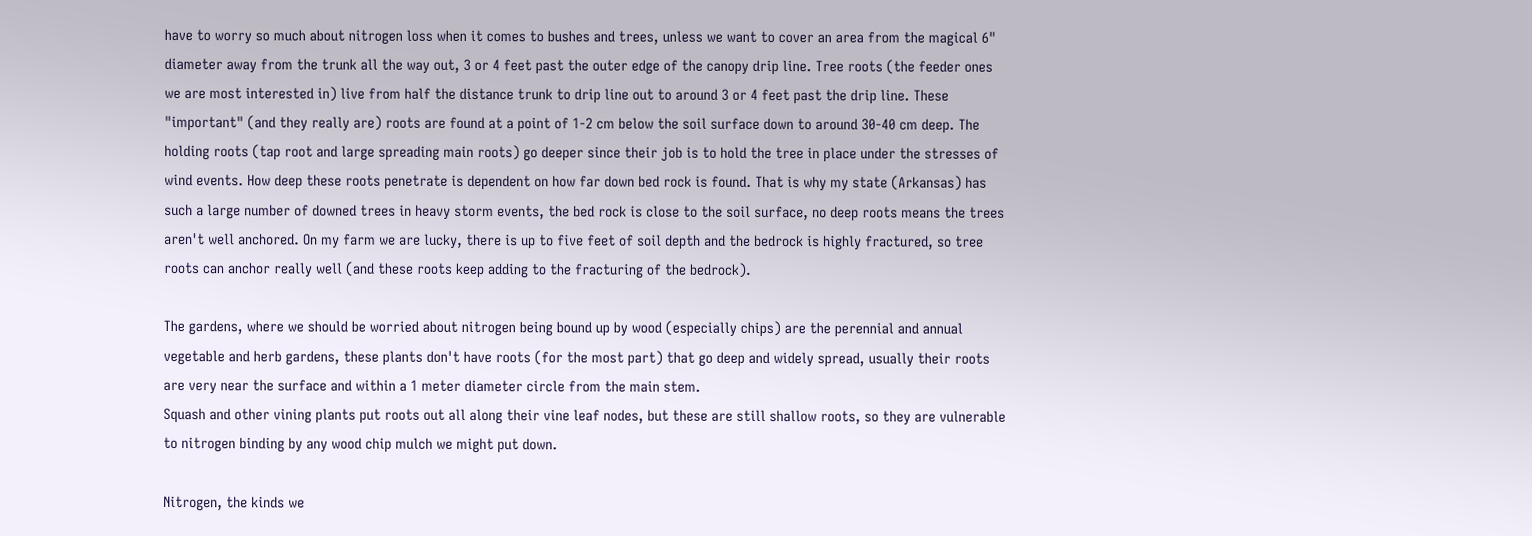have to worry so much about nitrogen loss when it comes to bushes and trees, unless we want to cover an area from the magical 6" diameter away from the trunk all the way out, 3 or 4 feet past the outer edge of the canopy drip line. Tree roots (the feeder ones we are most interested in) live from half the distance trunk to drip line out to around 3 or 4 feet past the drip line. These "important" (and they really are) roots are found at a point of 1-2 cm below the soil surface down to around 30-40 cm deep. The holding roots (tap root and large spreading main roots) go deeper since their job is to hold the tree in place under the stresses of wind events. How deep these roots penetrate is dependent on how far down bed rock is found. That is why my state (Arkansas) has such a large number of downed trees in heavy storm events, the bed rock is close to the soil surface, no deep roots means the trees aren't well anchored. On my farm we are lucky, there is up to five feet of soil depth and the bedrock is highly fractured, so tree roots can anchor really well (and these roots keep adding to the fracturing of the bedrock).

The gardens, where we should be worried about nitrogen being bound up by wood (especially chips) are the perennial and annual vegetable and herb gardens, these plants don't have roots (for the most part) that go deep and widely spread, usually their roots are very near the surface and within a 1 meter diameter circle from the main stem.
Squash and other vining plants put roots out all along their vine leaf nodes, but these are still shallow roots, so they are vulnerable to nitrogen binding by any wood chip mulch we might put down.

Nitrogen, the kinds we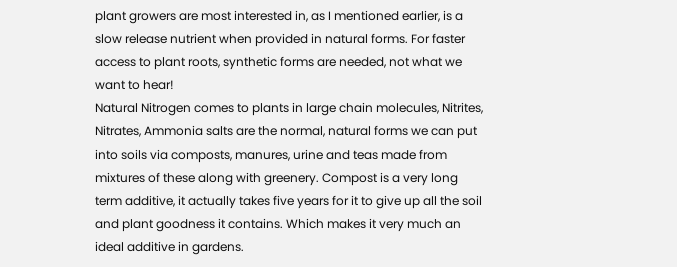plant growers are most interested in, as I mentioned earlier, is a slow release nutrient when provided in natural forms. For faster access to plant roots, synthetic forms are needed, not what we want to hear!
Natural Nitrogen comes to plants in large chain molecules, Nitrites, Nitrates, Ammonia salts are the normal, natural forms we can put into soils via composts, manures, urine and teas made from mixtures of these along with greenery. Compost is a very long term additive, it actually takes five years for it to give up all the soil and plant goodness it contains. Which makes it very much an ideal additive in gardens.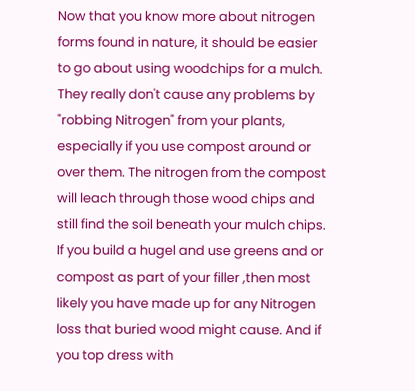Now that you know more about nitrogen forms found in nature, it should be easier to go about using woodchips for a mulch. They really don't cause any problems by "robbing Nitrogen" from your plants, especially if you use compost around or over them. The nitrogen from the compost will leach through those wood chips and still find the soil beneath your mulch chips. If you build a hugel and use greens and or compost as part of your filler ,then most likely you have made up for any Nitrogen loss that buried wood might cause. And if you top dress with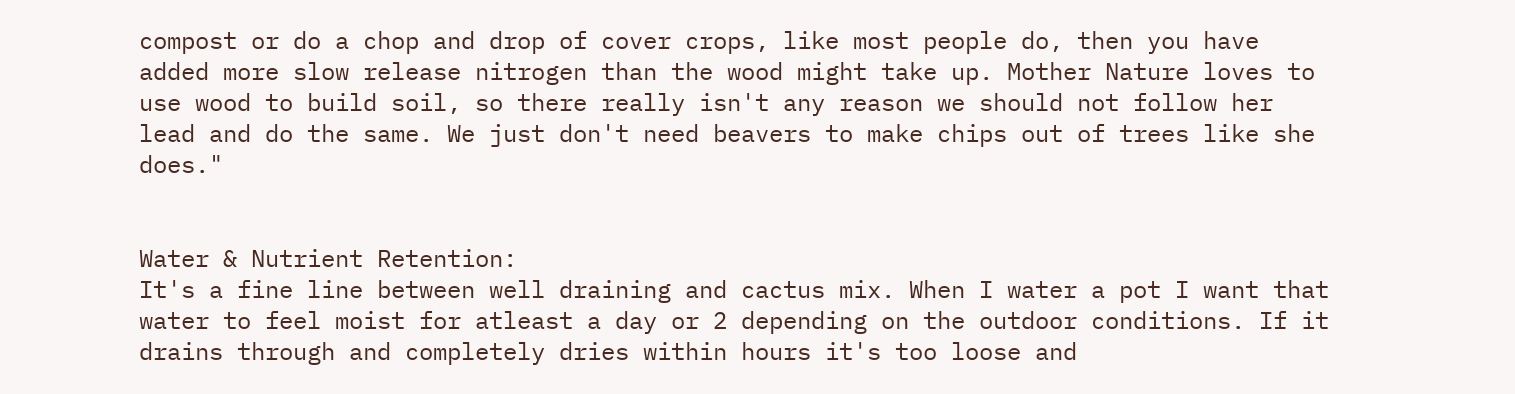compost or do a chop and drop of cover crops, like most people do, then you have added more slow release nitrogen than the wood might take up. Mother Nature loves to use wood to build soil, so there really isn't any reason we should not follow her lead and do the same. We just don't need beavers to make chips out of trees like she does."


Water & Nutrient Retention:
It's a fine line between well draining and cactus mix. When I water a pot I want that water to feel moist for atleast a day or 2 depending on the outdoor conditions. If it drains through and completely dries within hours it's too loose and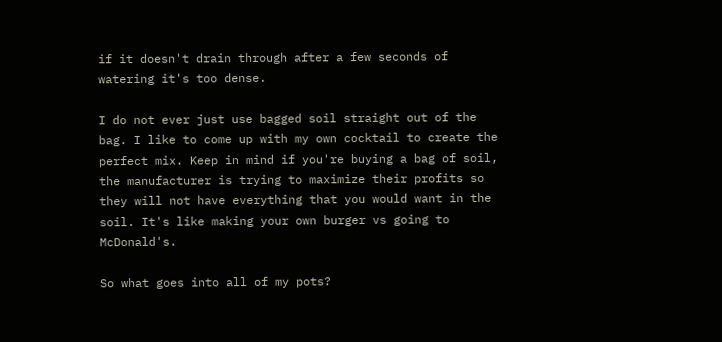if it doesn't drain through after a few seconds of watering it's too dense.

I do not ever just use bagged soil straight out of the bag. I like to come up with my own cocktail to create the perfect mix. Keep in mind if you're buying a bag of soil, the manufacturer is trying to maximize their profits so they will not have everything that you would want in the soil. It's like making your own burger vs going to McDonald's.

So what goes into all of my pots?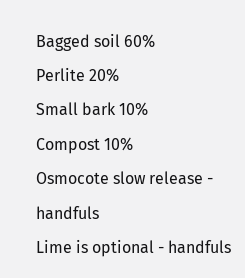Bagged soil 60%
Perlite 20%
Small bark 10%
Compost 10%
Osmocote slow release - handfuls
Lime is optional - handfuls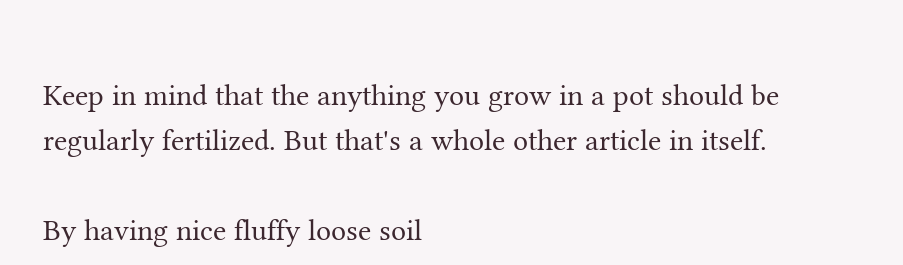Keep in mind that the anything you grow in a pot should be regularly fertilized. But that's a whole other article in itself.

By having nice fluffy loose soil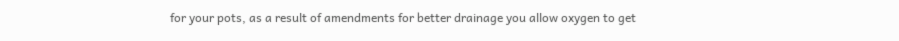for your pots, as a result of amendments for better drainage you allow oxygen to get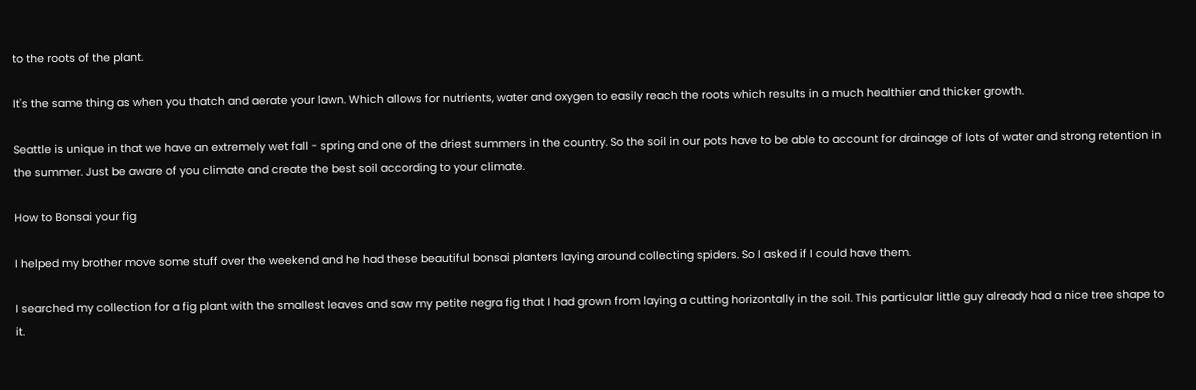to the roots of the plant.

It's the same thing as when you thatch and aerate your lawn. Which allows for nutrients, water and oxygen to easily reach the roots which results in a much healthier and thicker growth.

Seattle is unique in that we have an extremely wet fall - spring and one of the driest summers in the country. So the soil in our pots have to be able to account for drainage of lots of water and strong retention in the summer. Just be aware of you climate and create the best soil according to your climate.

How to Bonsai your fig

I helped my brother move some stuff over the weekend and he had these beautiful bonsai planters laying around collecting spiders. So I asked if I could have them.

I searched my collection for a fig plant with the smallest leaves and saw my petite negra fig that I had grown from laying a cutting horizontally in the soil. This particular little guy already had a nice tree shape to it.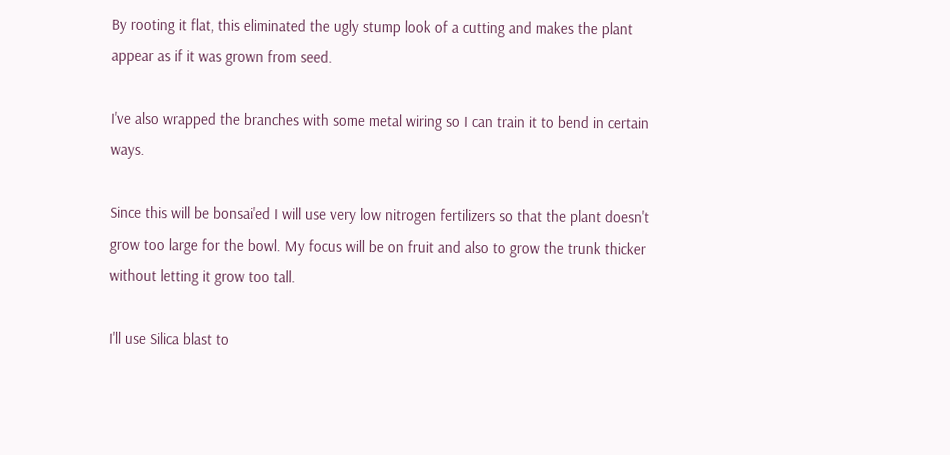By rooting it flat, this eliminated the ugly stump look of a cutting and makes the plant appear as if it was grown from seed.

I've also wrapped the branches with some metal wiring so I can train it to bend in certain ways.

Since this will be bonsai'ed I will use very low nitrogen fertilizers so that the plant doesn't grow too large for the bowl. My focus will be on fruit and also to grow the trunk thicker without letting it grow too tall.

I'll use Silica blast to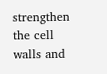strengthen the cell walls and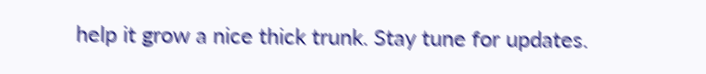help it grow a nice thick trunk. Stay tune for updates.